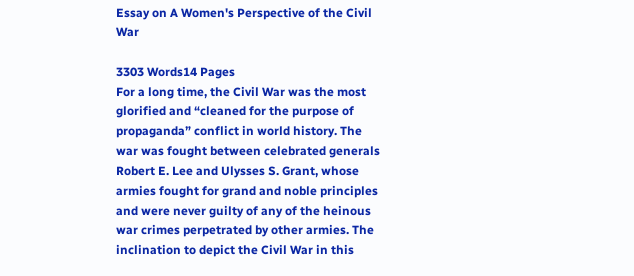Essay on A Women's Perspective of the Civil War

3303 Words14 Pages
For a long time, the Civil War was the most glorified and “cleaned for the purpose of propaganda” conflict in world history. The war was fought between celebrated generals Robert E. Lee and Ulysses S. Grant, whose armies fought for grand and noble principles and were never guilty of any of the heinous war crimes perpetrated by other armies. The inclination to depict the Civil War in this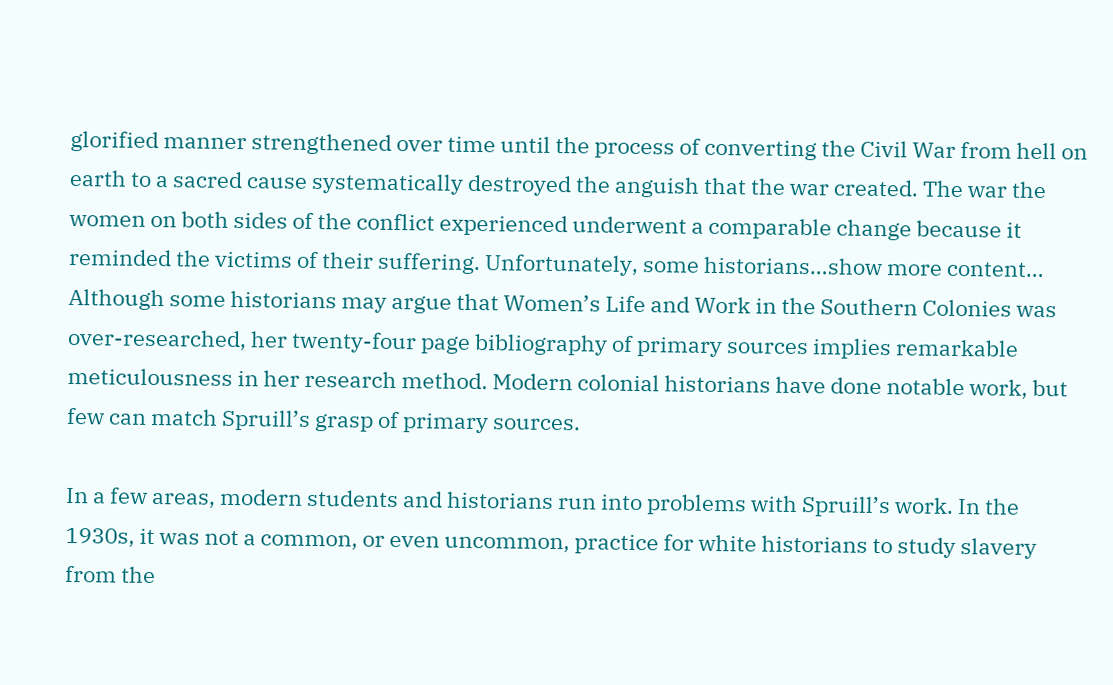glorified manner strengthened over time until the process of converting the Civil War from hell on earth to a sacred cause systematically destroyed the anguish that the war created. The war the women on both sides of the conflict experienced underwent a comparable change because it reminded the victims of their suffering. Unfortunately, some historians…show more content…
Although some historians may argue that Women’s Life and Work in the Southern Colonies was over-researched, her twenty-four page bibliography of primary sources implies remarkable meticulousness in her research method. Modern colonial historians have done notable work, but few can match Spruill’s grasp of primary sources.

In a few areas, modern students and historians run into problems with Spruill’s work. In the 1930s, it was not a common, or even uncommon, practice for white historians to study slavery from the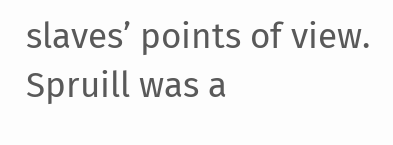slaves’ points of view. Spruill was a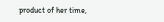product of her time,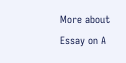More about Essay on A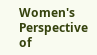Women's Perspective of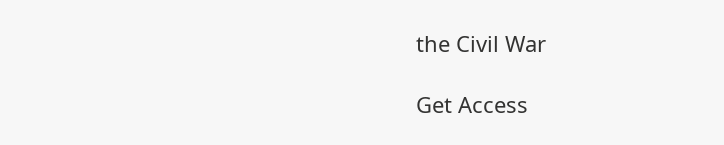the Civil War

Get Access